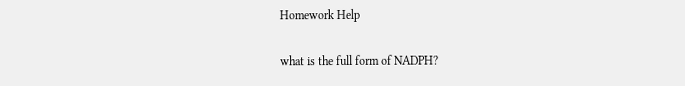Homework Help

what is the full form of NADPH?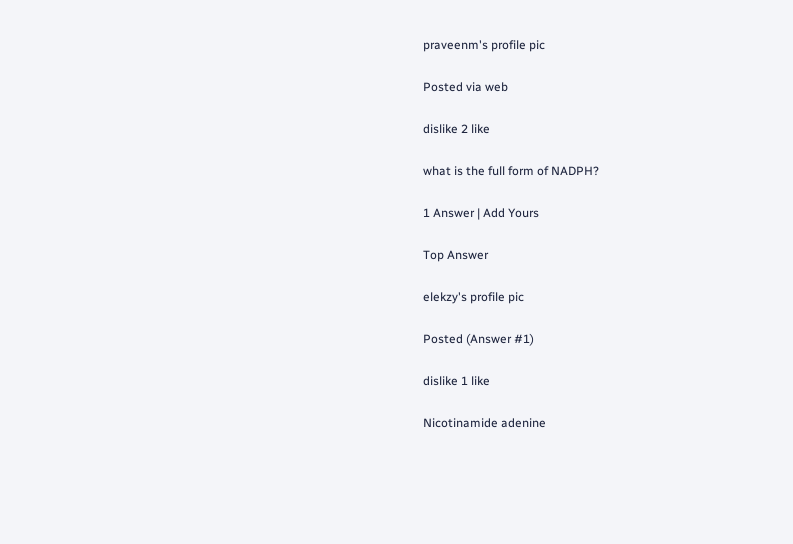praveenm's profile pic

Posted via web

dislike 2 like

what is the full form of NADPH?

1 Answer | Add Yours

Top Answer

elekzy's profile pic

Posted (Answer #1)

dislike 1 like

Nicotinamide adenine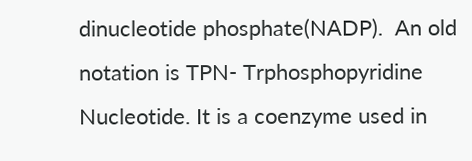dinucleotide phosphate(NADP).  An old notation is TPN- Trphosphopyridine Nucleotide. It is a coenzyme used in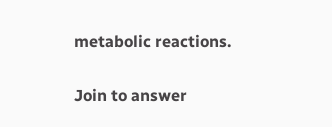metabolic reactions.

Join to answer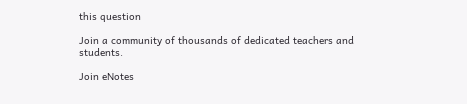this question

Join a community of thousands of dedicated teachers and students.

Join eNotes